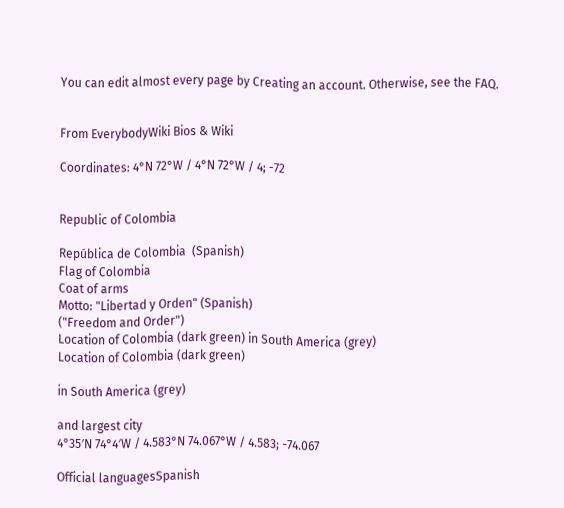You can edit almost every page by Creating an account. Otherwise, see the FAQ.


From EverybodyWiki Bios & Wiki

Coordinates: 4°N 72°W / 4°N 72°W / 4; -72


Republic of Colombia

República de Colombia  (Spanish)
Flag of Colombia
Coat of arms
Motto: "Libertad y Orden" (Spanish)
("Freedom and Order")
Location of Colombia (dark green) in South America (grey)
Location of Colombia (dark green)

in South America (grey)

and largest city
4°35′N 74°4′W / 4.583°N 74.067°W / 4.583; -74.067

Official languagesSpanish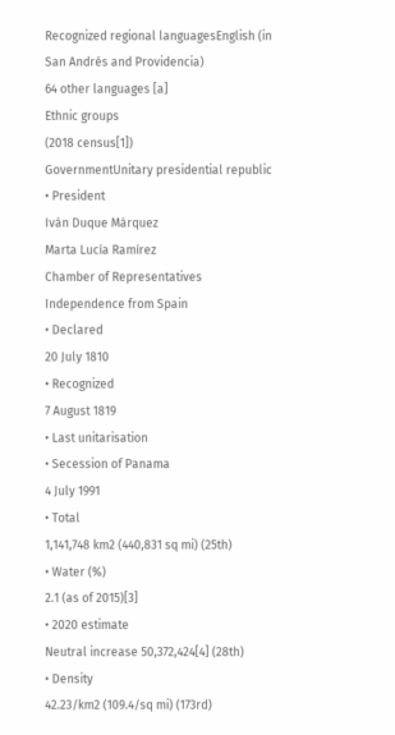Recognized regional languagesEnglish (in San Andrés and Providencia)
64 other languages [a]
Ethnic groups
(2018 census[1])
GovernmentUnitary presidential republic
• President
Iván Duque Márquez
Marta Lucía Ramírez
Chamber of Representatives
Independence from Spain
• Declared
20 July 1810
• Recognized
7 August 1819
• Last unitarisation
• Secession of Panama
4 July 1991
• Total
1,141,748 km2 (440,831 sq mi) (25th)
• Water (%)
2.1 (as of 2015)[3]
• 2020 estimate
Neutral increase 50,372,424[4] (28th)
• Density
42.23/km2 (109.4/sq mi) (173rd)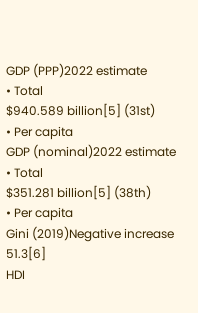GDP (PPP)2022 estimate
• Total
$940.589 billion[5] (31st)
• Per capita
GDP (nominal)2022 estimate
• Total
$351.281 billion[5] (38th)
• Per capita
Gini (2019)Negative increase 51.3[6]
HDI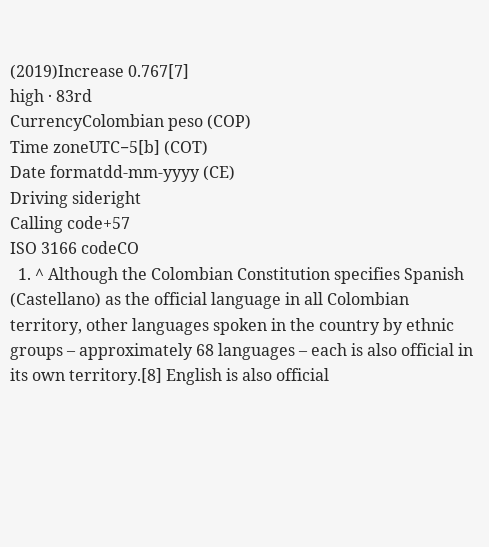(2019)Increase 0.767[7]
high · 83rd
CurrencyColombian peso (COP)
Time zoneUTC−5[b] (COT)
Date formatdd-mm-yyyy (CE)
Driving sideright
Calling code+57
ISO 3166 codeCO
  1. ^ Although the Colombian Constitution specifies Spanish (Castellano) as the official language in all Colombian territory, other languages spoken in the country by ethnic groups – approximately 68 languages – each is also official in its own territory.[8] English is also official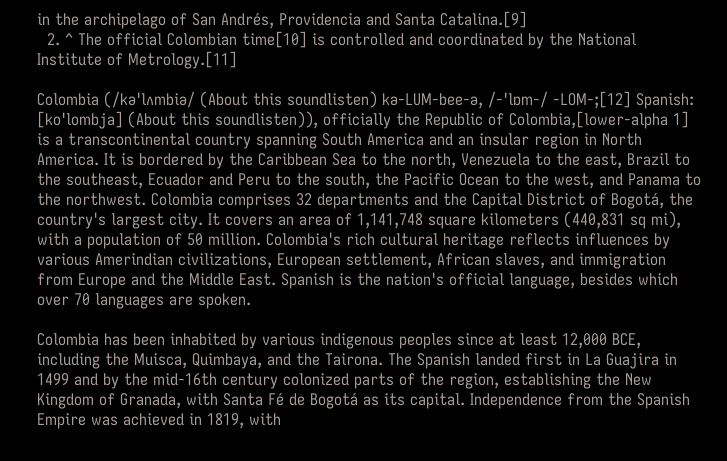in the archipelago of San Andrés, Providencia and Santa Catalina.[9]
  2. ^ The official Colombian time[10] is controlled and coordinated by the National Institute of Metrology.[11]

Colombia (/kəˈlʌmbiə/ (About this soundlisten) kə-LUM-bee-ə, /-ˈlɒm-/ -LOM-;[12] Spanish: [koˈlombja] (About this soundlisten)), officially the Republic of Colombia,[lower-alpha 1] is a transcontinental country spanning South America and an insular region in North America. It is bordered by the Caribbean Sea to the north, Venezuela to the east, Brazil to the southeast, Ecuador and Peru to the south, the Pacific Ocean to the west, and Panama to the northwest. Colombia comprises 32 departments and the Capital District of Bogotá, the country's largest city. It covers an area of 1,141,748 square kilometers (440,831 sq mi), with a population of 50 million. Colombia's rich cultural heritage reflects influences by various Amerindian civilizations, European settlement, African slaves, and immigration from Europe and the Middle East. Spanish is the nation's official language, besides which over 70 languages are spoken.

Colombia has been inhabited by various indigenous peoples since at least 12,000 BCE, including the Muisca, Quimbaya, and the Tairona. The Spanish landed first in La Guajira in 1499 and by the mid-16th century colonized parts of the region, establishing the New Kingdom of Granada, with Santa Fé de Bogotá as its capital. Independence from the Spanish Empire was achieved in 1819, with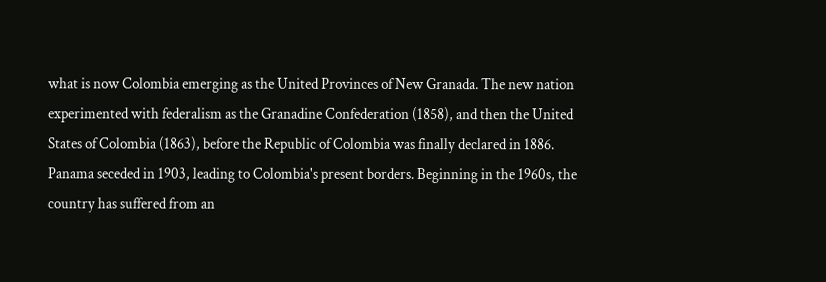what is now Colombia emerging as the United Provinces of New Granada. The new nation experimented with federalism as the Granadine Confederation (1858), and then the United States of Colombia (1863), before the Republic of Colombia was finally declared in 1886. Panama seceded in 1903, leading to Colombia's present borders. Beginning in the 1960s, the country has suffered from an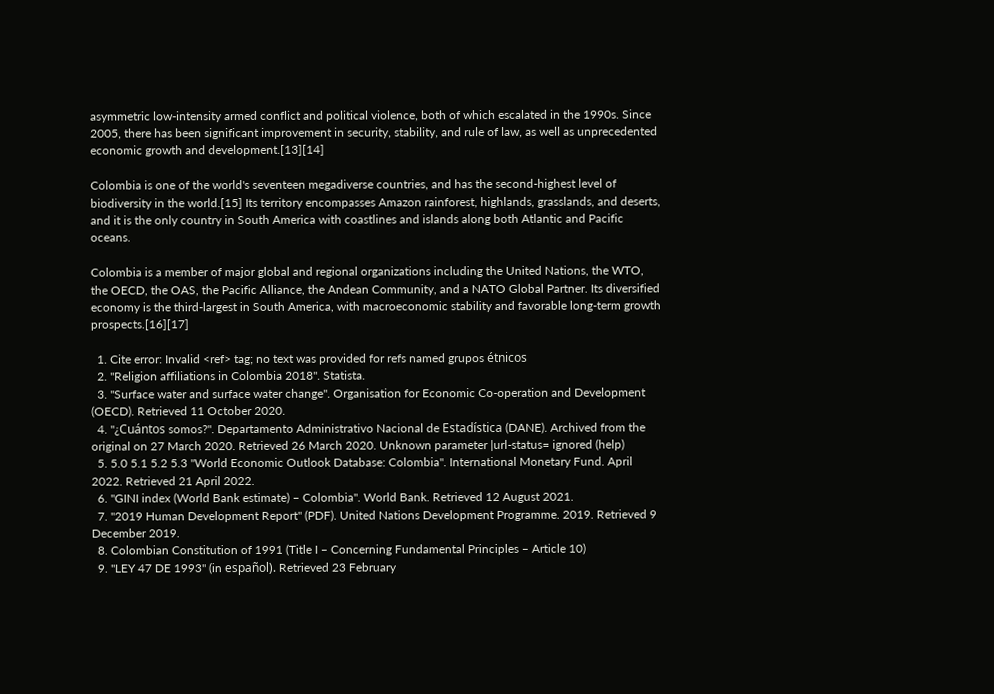asymmetric low-intensity armed conflict and political violence, both of which escalated in the 1990s. Since 2005, there has been significant improvement in security, stability, and rule of law, as well as unprecedented economic growth and development.[13][14]

Colombia is one of the world's seventeen megadiverse countries, and has the second-highest level of biodiversity in the world.[15] Its territory encompasses Amazon rainforest, highlands, grasslands, and deserts, and it is the only country in South America with coastlines and islands along both Atlantic and Pacific oceans.

Colombia is a member of major global and regional organizations including the United Nations, the WTO, the OECD, the OAS, the Pacific Alliance, the Andean Community, and a NATO Global Partner. Its diversified economy is the third-largest in South America, with macroeconomic stability and favorable long-term growth prospects.[16][17]

  1. Cite error: Invalid <ref> tag; no text was provided for refs named grupos étnicos
  2. "Religion affiliations in Colombia 2018". Statista.
  3. "Surface water and surface water change". Organisation for Economic Co-operation and Development (OECD). Retrieved 11 October 2020.
  4. "¿Cuántos somos?". Departamento Administrativo Nacional de Estadística (DANE). Archived from the original on 27 March 2020. Retrieved 26 March 2020. Unknown parameter |url-status= ignored (help)
  5. 5.0 5.1 5.2 5.3 "World Economic Outlook Database: Colombia". International Monetary Fund. April 2022. Retrieved 21 April 2022.
  6. "GINI index (World Bank estimate) – Colombia". World Bank. Retrieved 12 August 2021.
  7. "2019 Human Development Report" (PDF). United Nations Development Programme. 2019. Retrieved 9 December 2019.
  8. Colombian Constitution of 1991 (Title I – Concerning Fundamental Principles – Article 10)
  9. "LEY 47 DE 1993" (in español). Retrieved 23 February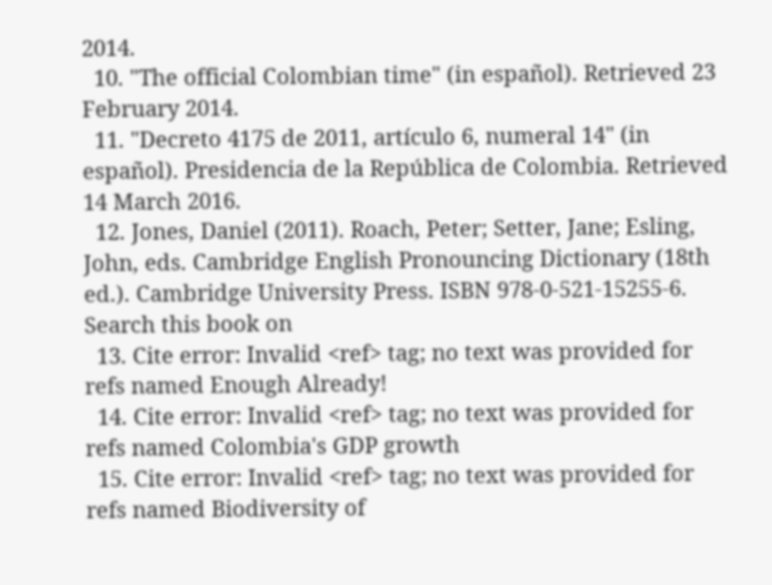2014.
  10. "The official Colombian time" (in español). Retrieved 23 February 2014.
  11. "Decreto 4175 de 2011, artículo 6, numeral 14" (in español). Presidencia de la República de Colombia. Retrieved 14 March 2016.
  12. Jones, Daniel (2011). Roach, Peter; Setter, Jane; Esling, John, eds. Cambridge English Pronouncing Dictionary (18th ed.). Cambridge University Press. ISBN 978-0-521-15255-6. Search this book on
  13. Cite error: Invalid <ref> tag; no text was provided for refs named Enough Already!
  14. Cite error: Invalid <ref> tag; no text was provided for refs named Colombia's GDP growth
  15. Cite error: Invalid <ref> tag; no text was provided for refs named Biodiversity of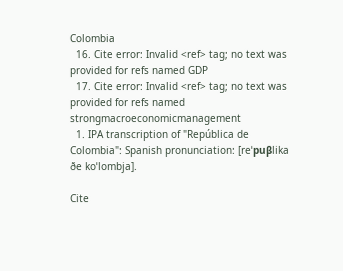Colombia
  16. Cite error: Invalid <ref> tag; no text was provided for refs named GDP
  17. Cite error: Invalid <ref> tag; no text was provided for refs named strongmacroeconomicmanagement
  1. IPA transcription of "República de Colombia": Spanish pronunciation: [reˈpuβlika ðe koˈlombja].

Cite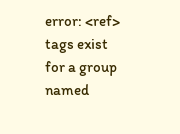error: <ref> tags exist for a group named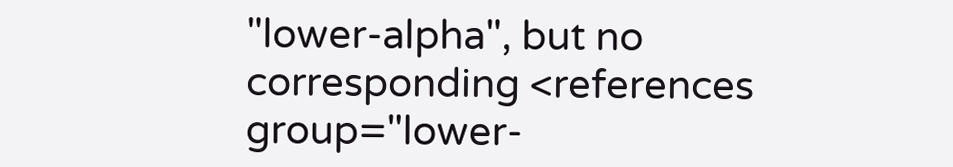"lower-alpha", but no corresponding <references group="lower-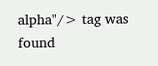alpha"/> tag was found